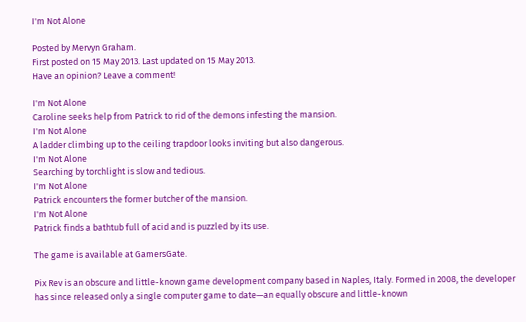I'm Not Alone

Posted by Mervyn Graham.
First posted on 15 May 2013. Last updated on 15 May 2013.
Have an opinion? Leave a comment!

I'm Not Alone
Caroline seeks help from Patrick to rid of the demons infesting the mansion.
I'm Not Alone
A ladder climbing up to the ceiling trapdoor looks inviting but also dangerous.
I'm Not Alone
Searching by torchlight is slow and tedious.
I'm Not Alone
Patrick encounters the former butcher of the mansion.
I'm Not Alone
Patrick finds a bathtub full of acid and is puzzled by its use.

The game is available at GamersGate.

Pix Rev is an obscure and little-known game development company based in Naples, Italy. Formed in 2008, the developer has since released only a single computer game to date—an equally obscure and little-known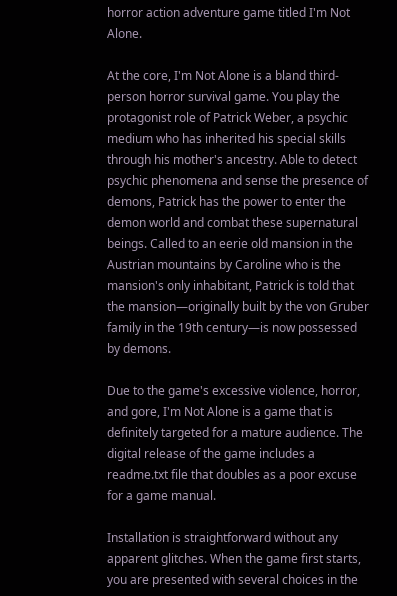horror action adventure game titled I'm Not Alone.

At the core, I'm Not Alone is a bland third-person horror survival game. You play the protagonist role of Patrick Weber, a psychic medium who has inherited his special skills through his mother's ancestry. Able to detect psychic phenomena and sense the presence of demons, Patrick has the power to enter the demon world and combat these supernatural beings. Called to an eerie old mansion in the Austrian mountains by Caroline who is the mansion's only inhabitant, Patrick is told that the mansion—originally built by the von Gruber family in the 19th century—is now possessed by demons.

Due to the game's excessive violence, horror, and gore, I'm Not Alone is a game that is definitely targeted for a mature audience. The digital release of the game includes a readme.txt file that doubles as a poor excuse for a game manual.

Installation is straightforward without any apparent glitches. When the game first starts, you are presented with several choices in the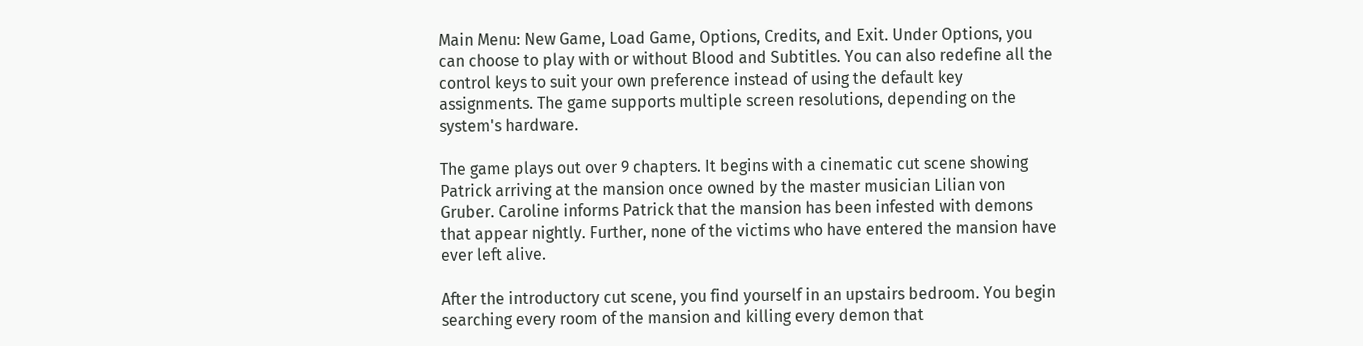Main Menu: New Game, Load Game, Options, Credits, and Exit. Under Options, you can choose to play with or without Blood and Subtitles. You can also redefine all the control keys to suit your own preference instead of using the default key assignments. The game supports multiple screen resolutions, depending on the system's hardware.

The game plays out over 9 chapters. It begins with a cinematic cut scene showing Patrick arriving at the mansion once owned by the master musician Lilian von Gruber. Caroline informs Patrick that the mansion has been infested with demons that appear nightly. Further, none of the victims who have entered the mansion have ever left alive.

After the introductory cut scene, you find yourself in an upstairs bedroom. You begin searching every room of the mansion and killing every demon that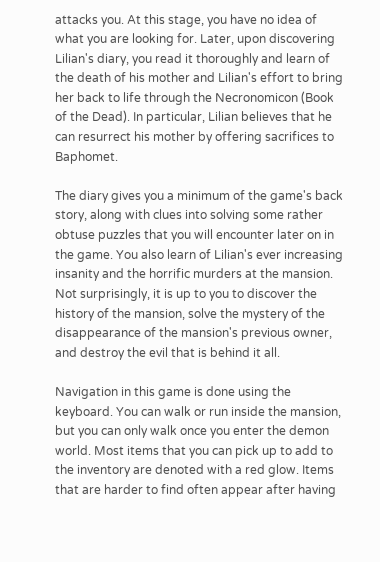attacks you. At this stage, you have no idea of what you are looking for. Later, upon discovering Lilian's diary, you read it thoroughly and learn of the death of his mother and Lilian's effort to bring her back to life through the Necronomicon (Book of the Dead). In particular, Lilian believes that he can resurrect his mother by offering sacrifices to Baphomet.

The diary gives you a minimum of the game's back story, along with clues into solving some rather obtuse puzzles that you will encounter later on in the game. You also learn of Lilian's ever increasing insanity and the horrific murders at the mansion. Not surprisingly, it is up to you to discover the history of the mansion, solve the mystery of the disappearance of the mansion's previous owner, and destroy the evil that is behind it all.

Navigation in this game is done using the keyboard. You can walk or run inside the mansion, but you can only walk once you enter the demon world. Most items that you can pick up to add to the inventory are denoted with a red glow. Items that are harder to find often appear after having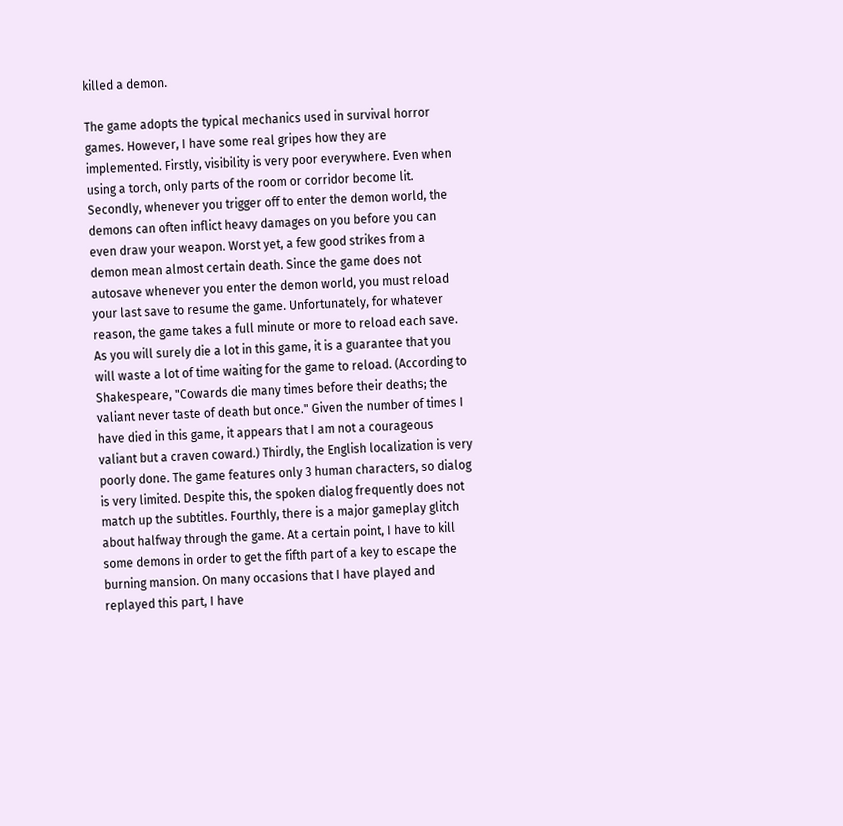killed a demon.

The game adopts the typical mechanics used in survival horror games. However, I have some real gripes how they are implemented. Firstly, visibility is very poor everywhere. Even when using a torch, only parts of the room or corridor become lit. Secondly, whenever you trigger off to enter the demon world, the demons can often inflict heavy damages on you before you can even draw your weapon. Worst yet, a few good strikes from a demon mean almost certain death. Since the game does not autosave whenever you enter the demon world, you must reload your last save to resume the game. Unfortunately, for whatever reason, the game takes a full minute or more to reload each save. As you will surely die a lot in this game, it is a guarantee that you will waste a lot of time waiting for the game to reload. (According to Shakespeare, "Cowards die many times before their deaths; the valiant never taste of death but once." Given the number of times I have died in this game, it appears that I am not a courageous valiant but a craven coward.) Thirdly, the English localization is very poorly done. The game features only 3 human characters, so dialog is very limited. Despite this, the spoken dialog frequently does not match up the subtitles. Fourthly, there is a major gameplay glitch about halfway through the game. At a certain point, I have to kill some demons in order to get the fifth part of a key to escape the burning mansion. On many occasions that I have played and replayed this part, I have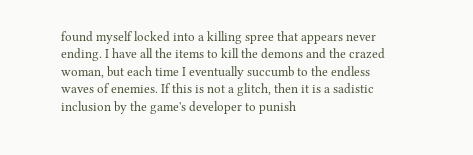found myself locked into a killing spree that appears never ending. I have all the items to kill the demons and the crazed woman, but each time I eventually succumb to the endless waves of enemies. If this is not a glitch, then it is a sadistic inclusion by the game's developer to punish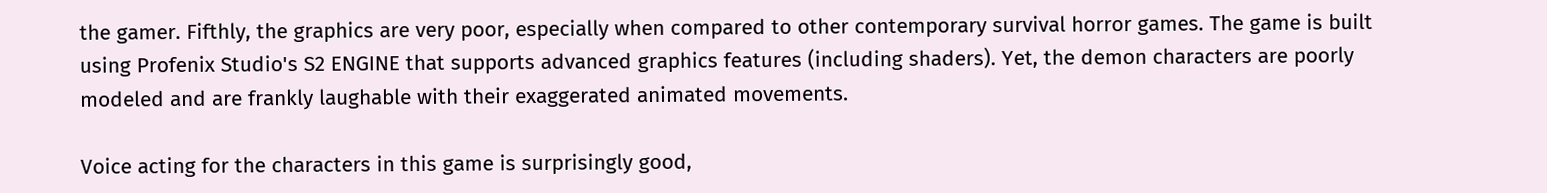the gamer. Fifthly, the graphics are very poor, especially when compared to other contemporary survival horror games. The game is built using Profenix Studio's S2 ENGINE that supports advanced graphics features (including shaders). Yet, the demon characters are poorly modeled and are frankly laughable with their exaggerated animated movements.

Voice acting for the characters in this game is surprisingly good,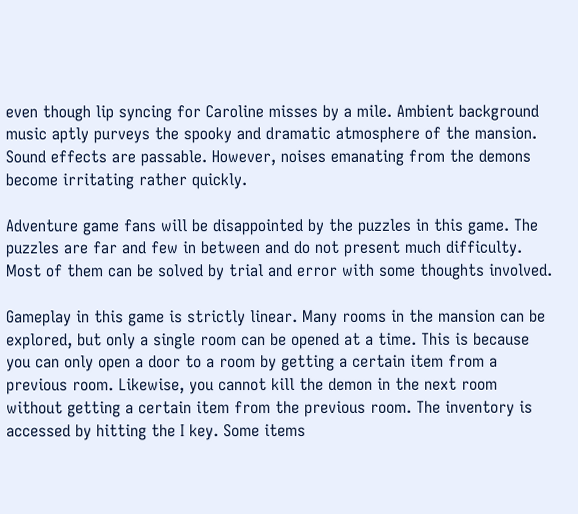even though lip syncing for Caroline misses by a mile. Ambient background music aptly purveys the spooky and dramatic atmosphere of the mansion. Sound effects are passable. However, noises emanating from the demons become irritating rather quickly.

Adventure game fans will be disappointed by the puzzles in this game. The puzzles are far and few in between and do not present much difficulty. Most of them can be solved by trial and error with some thoughts involved.

Gameplay in this game is strictly linear. Many rooms in the mansion can be explored, but only a single room can be opened at a time. This is because you can only open a door to a room by getting a certain item from a previous room. Likewise, you cannot kill the demon in the next room without getting a certain item from the previous room. The inventory is accessed by hitting the I key. Some items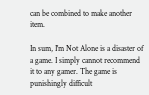can be combined to make another item.

In sum, I'm Not Alone is a disaster of a game. I simply cannot recommend it to any gamer. The game is punishingly difficult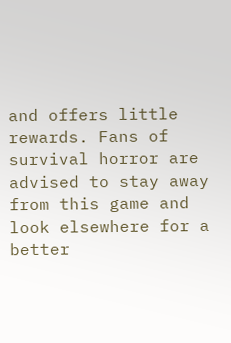and offers little rewards. Fans of survival horror are advised to stay away from this game and look elsewhere for a better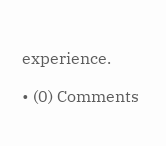experience.

• (0) Comments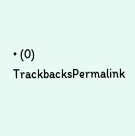• (0) TrackbacksPermalink